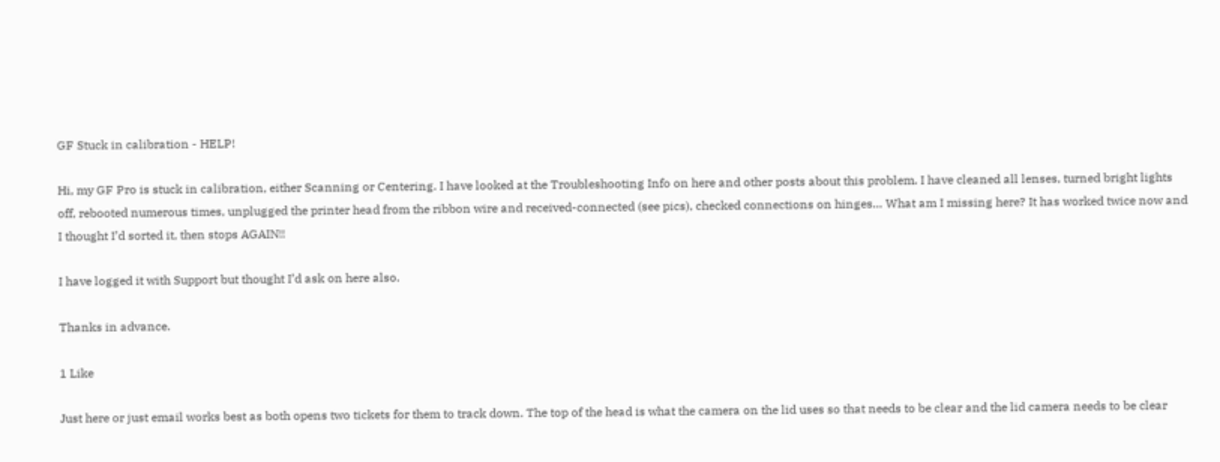GF Stuck in calibration - HELP!

Hi, my GF Pro is stuck in calibration, either Scanning or Centering. I have looked at the Troubleshooting Info on here and other posts about this problem. I have cleaned all lenses, turned bright lights off, rebooted numerous times, unplugged the printer head from the ribbon wire and received-connected (see pics), checked connections on hinges… What am I missing here? It has worked twice now and I thought I’d sorted it, then stops AGAIN!!

I have logged it with Support but thought I’d ask on here also.

Thanks in advance.

1 Like

Just here or just email works best as both opens two tickets for them to track down. The top of the head is what the camera on the lid uses so that needs to be clear and the lid camera needs to be clear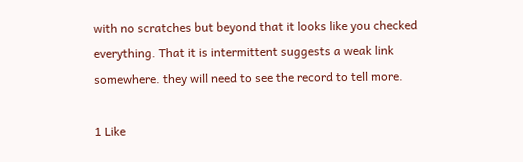with no scratches but beyond that it looks like you checked everything. That it is intermittent suggests a weak link somewhere. they will need to see the record to tell more.

1 Like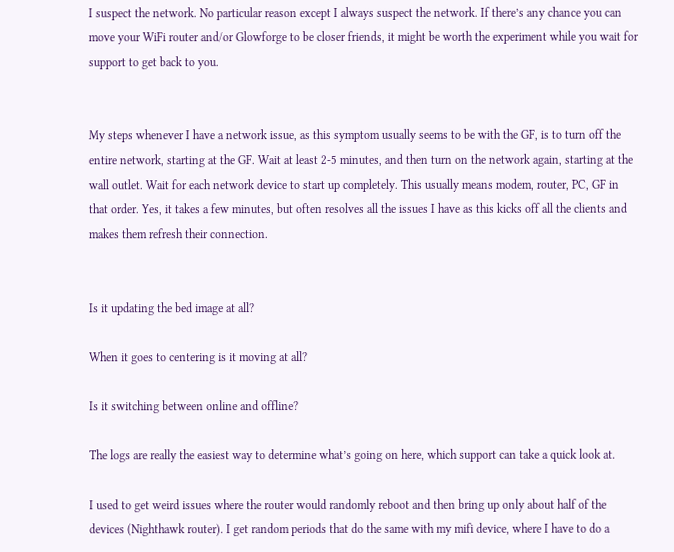I suspect the network. No particular reason except I always suspect the network. If there’s any chance you can move your WiFi router and/or Glowforge to be closer friends, it might be worth the experiment while you wait for support to get back to you.


My steps whenever I have a network issue, as this symptom usually seems to be with the GF, is to turn off the entire network, starting at the GF. Wait at least 2-5 minutes, and then turn on the network again, starting at the wall outlet. Wait for each network device to start up completely. This usually means modem, router, PC, GF in that order. Yes, it takes a few minutes, but often resolves all the issues I have as this kicks off all the clients and makes them refresh their connection.


Is it updating the bed image at all?

When it goes to centering is it moving at all?

Is it switching between online and offline?

The logs are really the easiest way to determine what’s going on here, which support can take a quick look at.

I used to get weird issues where the router would randomly reboot and then bring up only about half of the devices (Nighthawk router). I get random periods that do the same with my mifi device, where I have to do a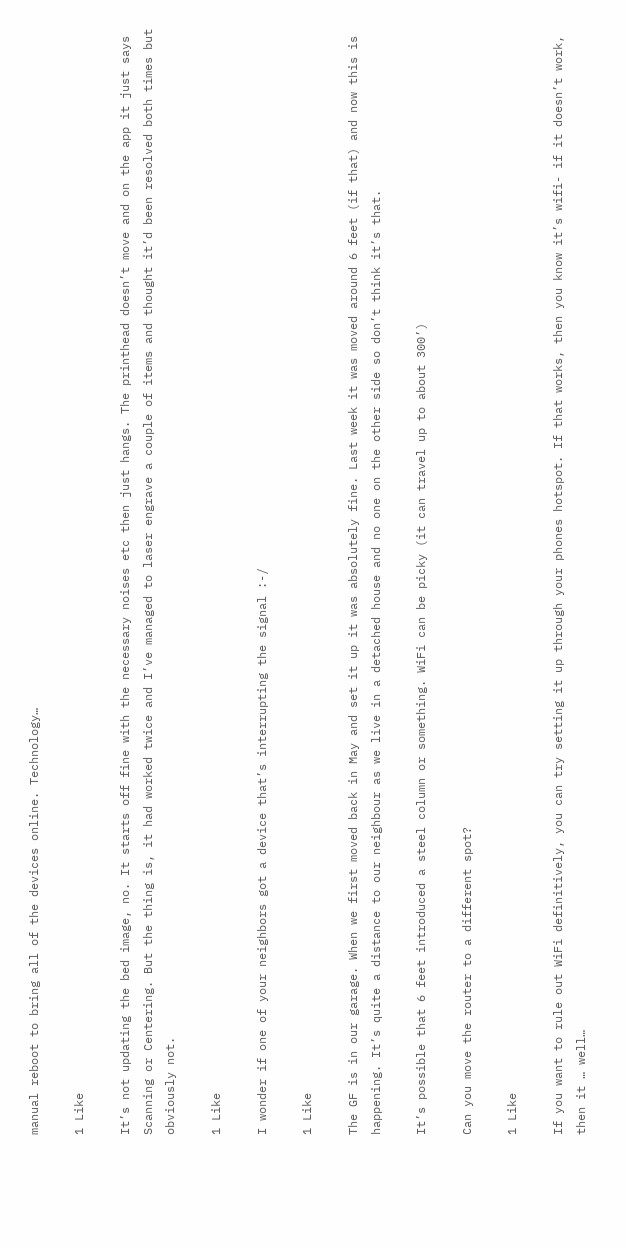manual reboot to bring all of the devices online. Technology…

1 Like

It’s not updating the bed image, no. It starts off fine with the necessary noises etc then just hangs. The printhead doesn’t move and on the app it just says Scanning or Centering. But the thing is, it had worked twice and I’ve managed to laser engrave a couple of items and thought it’d been resolved both times but obviously not.

1 Like

I wonder if one of your neighbors got a device that’s interrupting the signal :-/

1 Like

The GF is in our garage. When we first moved back in May and set it up it was absolutely fine. Last week it was moved around 6 feet (if that) and now this is happening. It’s quite a distance to our neighbour as we live in a detached house and no one on the other side so don’t think it’s that.

It’s possible that 6 feet introduced a steel column or something. WiFi can be picky (it can travel up to about 300’)

Can you move the router to a different spot?

1 Like

If you want to rule out WiFi definitively, you can try setting it up through your phones hotspot. If that works, then you know it’s wifi- if it doesn’t work, then it … well…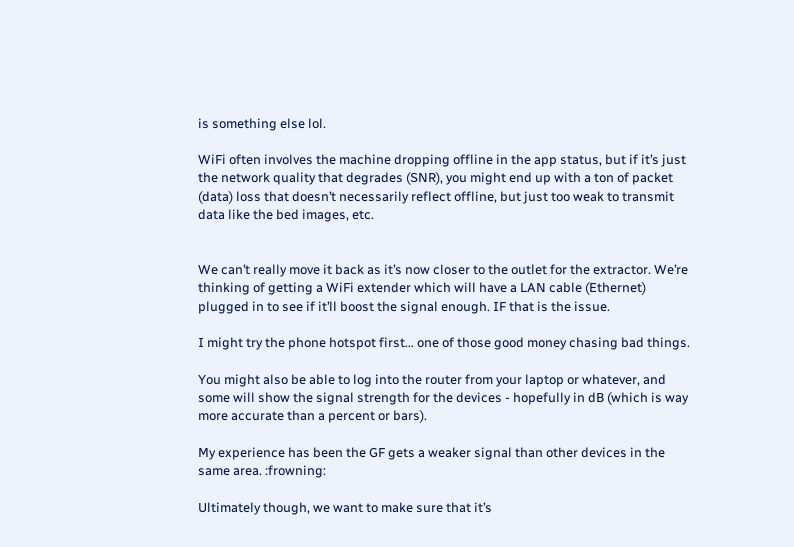is something else lol.

WiFi often involves the machine dropping offline in the app status, but if it’s just the network quality that degrades (SNR), you might end up with a ton of packet (data) loss that doesn’t necessarily reflect offline, but just too weak to transmit data like the bed images, etc.


We can’t really move it back as it’s now closer to the outlet for the extractor. We’re thinking of getting a WiFi extender which will have a LAN cable (Ethernet) plugged in to see if it’ll boost the signal enough. IF that is the issue.

I might try the phone hotspot first… one of those good money chasing bad things.

You might also be able to log into the router from your laptop or whatever, and some will show the signal strength for the devices - hopefully in dB (which is way more accurate than a percent or bars).

My experience has been the GF gets a weaker signal than other devices in the same area. :frowning:

Ultimately though, we want to make sure that it’s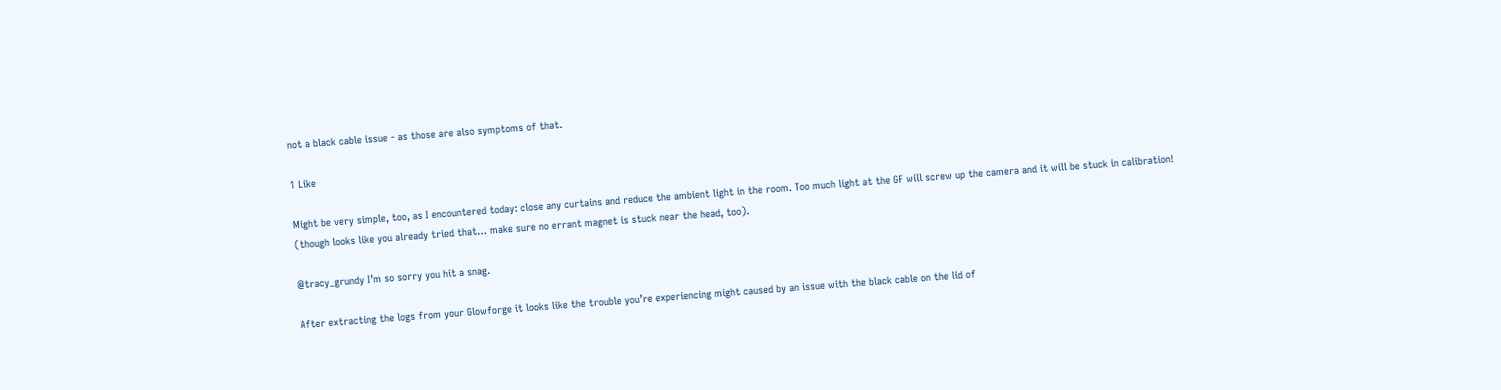not a black cable issue - as those are also symptoms of that.

1 Like

Might be very simple, too, as I encountered today: close any curtains and reduce the ambient light in the room. Too much light at the GF will screw up the camera and it will be stuck in calibration! (though looks like you already tried that… make sure no errant magnet is stuck near the head, too).

@tracy_grundy I’m so sorry you hit a snag.

After extracting the logs from your Glowforge it looks like the trouble you’re experiencing might caused by an issue with the black cable on the lid of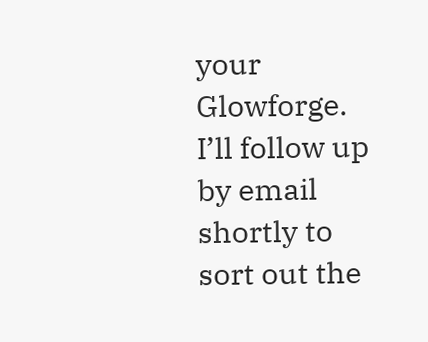your Glowforge. I’ll follow up by email shortly to sort out the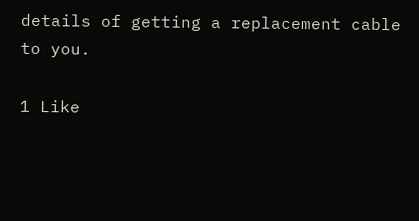details of getting a replacement cable to you.

1 Like